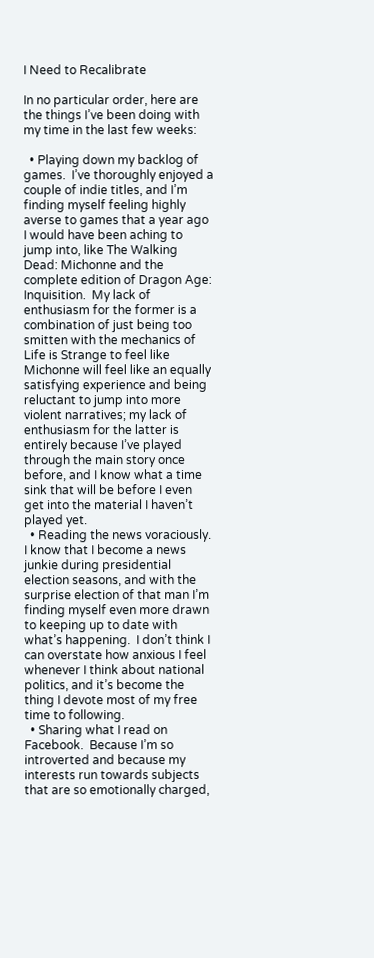I Need to Recalibrate

In no particular order, here are the things I’ve been doing with my time in the last few weeks:

  • Playing down my backlog of games.  I’ve thoroughly enjoyed a couple of indie titles, and I’m finding myself feeling highly averse to games that a year ago I would have been aching to jump into, like The Walking Dead: Michonne and the complete edition of Dragon Age: Inquisition.  My lack of enthusiasm for the former is a combination of just being too smitten with the mechanics of Life is Strange to feel like Michonne will feel like an equally satisfying experience and being reluctant to jump into more violent narratives; my lack of enthusiasm for the latter is entirely because I’ve played through the main story once before, and I know what a time sink that will be before I even get into the material I haven’t played yet.
  • Reading the news voraciously.  I know that I become a news junkie during presidential election seasons, and with the surprise election of that man I’m finding myself even more drawn to keeping up to date with what’s happening.  I don’t think I can overstate how anxious I feel whenever I think about national politics, and it’s become the thing I devote most of my free time to following.
  • Sharing what I read on Facebook.  Because I’m so introverted and because my interests run towards subjects that are so emotionally charged,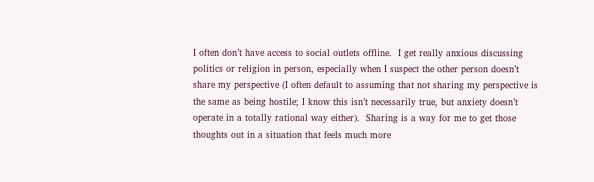I often don’t have access to social outlets offline.  I get really anxious discussing politics or religion in person, especially when I suspect the other person doesn’t share my perspective (I often default to assuming that not sharing my perspective is the same as being hostile; I know this isn’t necessarily true, but anxiety doesn’t operate in a totally rational way either).  Sharing is a way for me to get those thoughts out in a situation that feels much more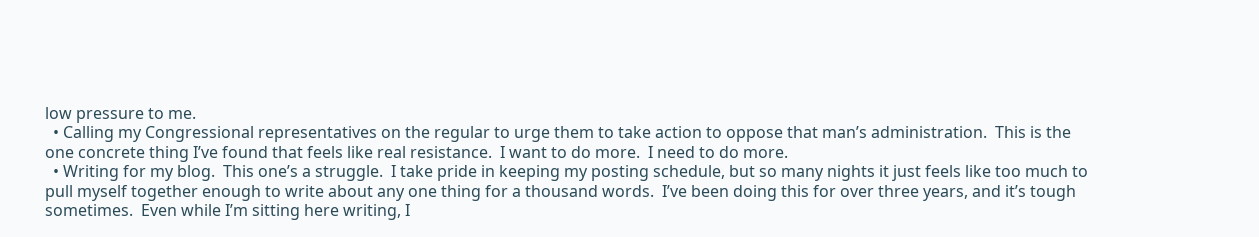low pressure to me.
  • Calling my Congressional representatives on the regular to urge them to take action to oppose that man’s administration.  This is the one concrete thing I’ve found that feels like real resistance.  I want to do more.  I need to do more.
  • Writing for my blog.  This one’s a struggle.  I take pride in keeping my posting schedule, but so many nights it just feels like too much to pull myself together enough to write about any one thing for a thousand words.  I’ve been doing this for over three years, and it’s tough sometimes.  Even while I’m sitting here writing, I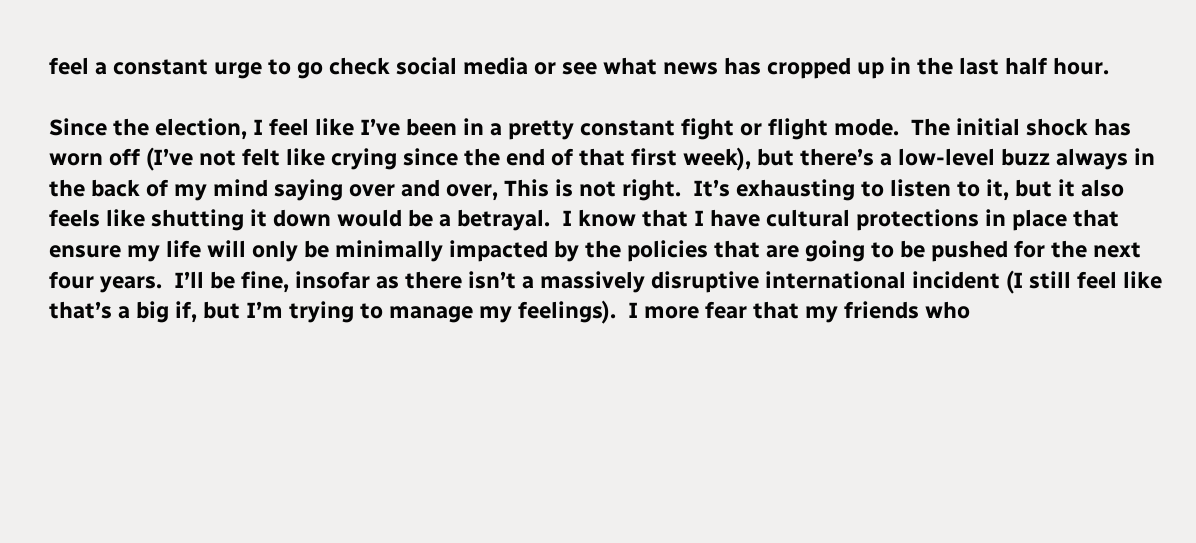feel a constant urge to go check social media or see what news has cropped up in the last half hour.

Since the election, I feel like I’ve been in a pretty constant fight or flight mode.  The initial shock has worn off (I’ve not felt like crying since the end of that first week), but there’s a low-level buzz always in the back of my mind saying over and over, This is not right.  It’s exhausting to listen to it, but it also feels like shutting it down would be a betrayal.  I know that I have cultural protections in place that ensure my life will only be minimally impacted by the policies that are going to be pushed for the next four years.  I’ll be fine, insofar as there isn’t a massively disruptive international incident (I still feel like that’s a big if, but I’m trying to manage my feelings).  I more fear that my friends who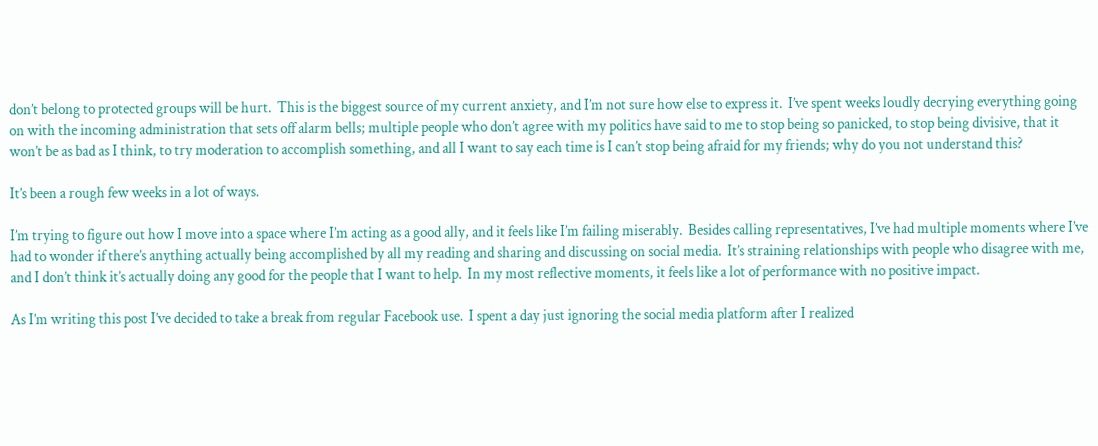don’t belong to protected groups will be hurt.  This is the biggest source of my current anxiety, and I’m not sure how else to express it.  I’ve spent weeks loudly decrying everything going on with the incoming administration that sets off alarm bells; multiple people who don’t agree with my politics have said to me to stop being so panicked, to stop being divisive, that it won’t be as bad as I think, to try moderation to accomplish something, and all I want to say each time is I can’t stop being afraid for my friends; why do you not understand this?

It’s been a rough few weeks in a lot of ways.

I’m trying to figure out how I move into a space where I’m acting as a good ally, and it feels like I’m failing miserably.  Besides calling representatives, I’ve had multiple moments where I’ve had to wonder if there’s anything actually being accomplished by all my reading and sharing and discussing on social media.  It’s straining relationships with people who disagree with me, and I don’t think it’s actually doing any good for the people that I want to help.  In my most reflective moments, it feels like a lot of performance with no positive impact.

As I’m writing this post I’ve decided to take a break from regular Facebook use.  I spent a day just ignoring the social media platform after I realized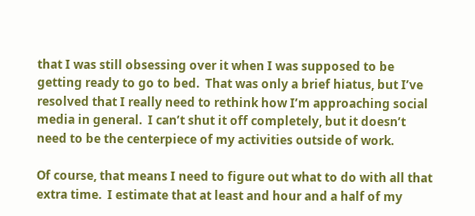that I was still obsessing over it when I was supposed to be getting ready to go to bed.  That was only a brief hiatus, but I’ve resolved that I really need to rethink how I’m approaching social media in general.  I can’t shut it off completely, but it doesn’t need to be the centerpiece of my activities outside of work.

Of course, that means I need to figure out what to do with all that extra time.  I estimate that at least and hour and a half of my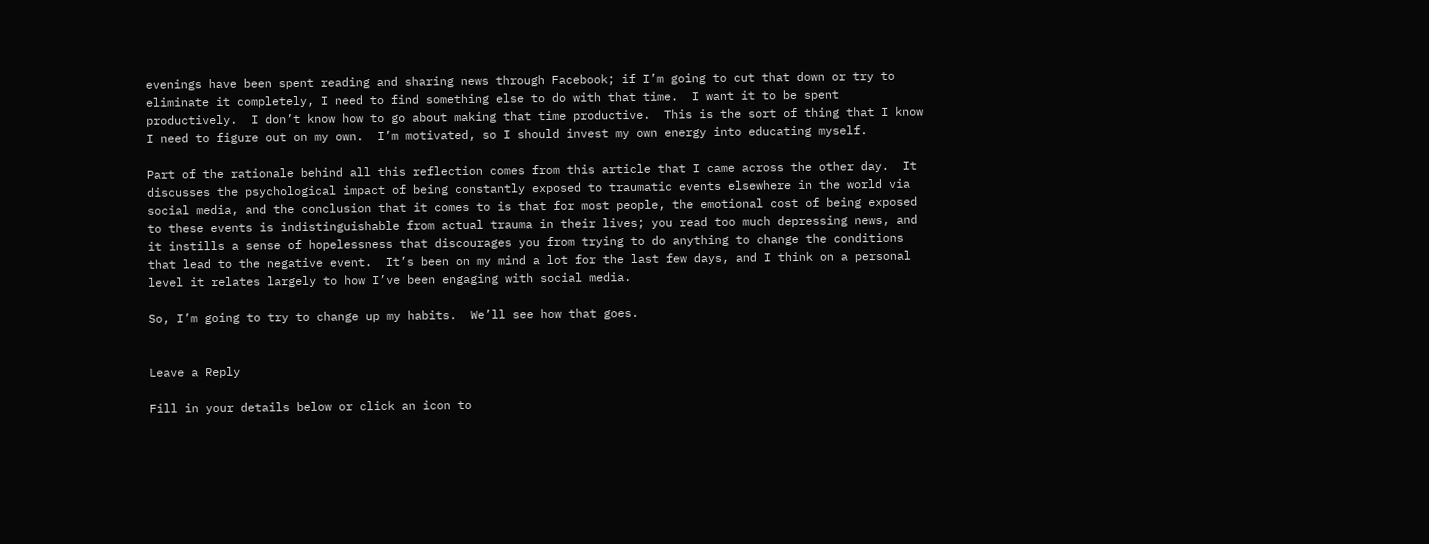evenings have been spent reading and sharing news through Facebook; if I’m going to cut that down or try to eliminate it completely, I need to find something else to do with that time.  I want it to be spent productively.  I don’t know how to go about making that time productive.  This is the sort of thing that I know I need to figure out on my own.  I’m motivated, so I should invest my own energy into educating myself.

Part of the rationale behind all this reflection comes from this article that I came across the other day.  It discusses the psychological impact of being constantly exposed to traumatic events elsewhere in the world via social media, and the conclusion that it comes to is that for most people, the emotional cost of being exposed to these events is indistinguishable from actual trauma in their lives; you read too much depressing news, and it instills a sense of hopelessness that discourages you from trying to do anything to change the conditions that lead to the negative event.  It’s been on my mind a lot for the last few days, and I think on a personal level it relates largely to how I’ve been engaging with social media.

So, I’m going to try to change up my habits.  We’ll see how that goes.


Leave a Reply

Fill in your details below or click an icon to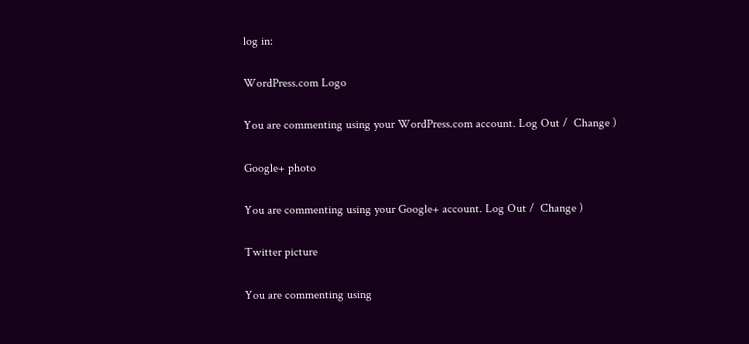log in:

WordPress.com Logo

You are commenting using your WordPress.com account. Log Out /  Change )

Google+ photo

You are commenting using your Google+ account. Log Out /  Change )

Twitter picture

You are commenting using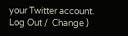your Twitter account. Log Out /  Change )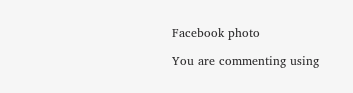Facebook photo

You are commenting using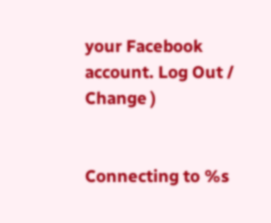your Facebook account. Log Out /  Change )


Connecting to %s